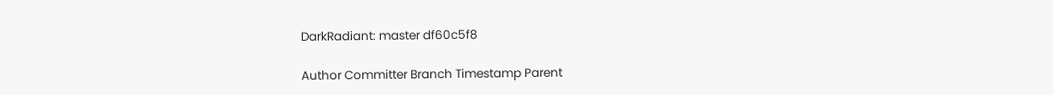DarkRadiant: master df60c5f8

Author Committer Branch Timestamp Parent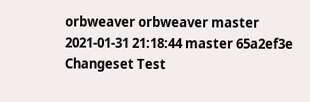orbweaver orbweaver master 2021-01-31 21:18:44 master 65a2ef3e
Changeset Test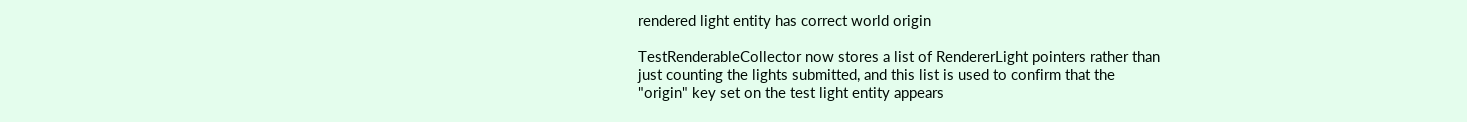rendered light entity has correct world origin

TestRenderableCollector now stores a list of RendererLight pointers rather than
just counting the lights submitted, and this list is used to confirm that the
"origin" key set on the test light entity appears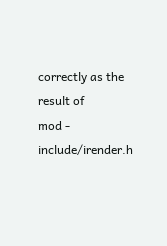correctly as the result of
mod - include/irender.h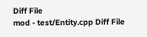Diff File
mod - test/Entity.cpp Diff File